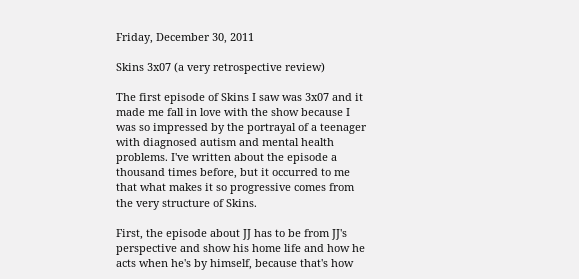Friday, December 30, 2011

Skins 3x07 (a very retrospective review)

The first episode of Skins I saw was 3x07 and it made me fall in love with the show because I was so impressed by the portrayal of a teenager with diagnosed autism and mental health problems. I've written about the episode a thousand times before, but it occurred to me that what makes it so progressive comes from the very structure of Skins.

First, the episode about JJ has to be from JJ's perspective and show his home life and how he acts when he's by himself, because that's how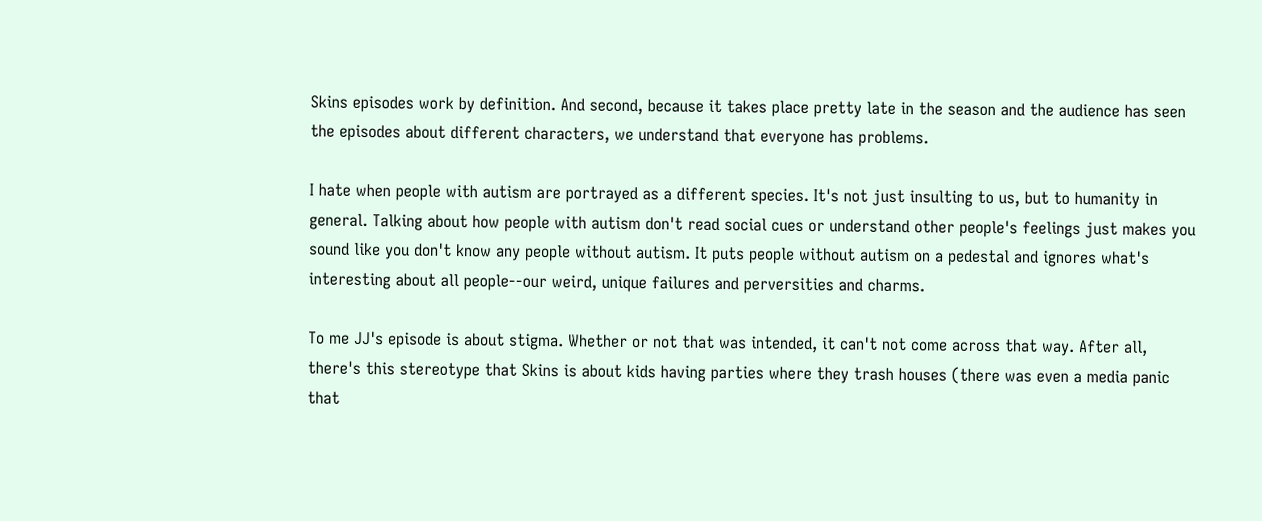Skins episodes work by definition. And second, because it takes place pretty late in the season and the audience has seen the episodes about different characters, we understand that everyone has problems.

I hate when people with autism are portrayed as a different species. It's not just insulting to us, but to humanity in general. Talking about how people with autism don't read social cues or understand other people's feelings just makes you sound like you don't know any people without autism. It puts people without autism on a pedestal and ignores what's interesting about all people--our weird, unique failures and perversities and charms.

To me JJ's episode is about stigma. Whether or not that was intended, it can't not come across that way. After all, there's this stereotype that Skins is about kids having parties where they trash houses (there was even a media panic that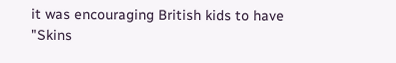it was encouraging British kids to have "Skins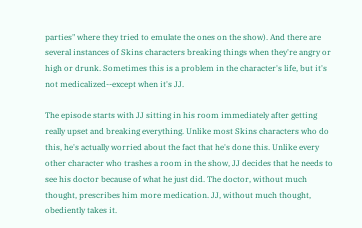parties" where they tried to emulate the ones on the show). And there are several instances of Skins characters breaking things when they're angry or high or drunk. Sometimes this is a problem in the character's life, but it's not medicalized--except when it's JJ.

The episode starts with JJ sitting in his room immediately after getting really upset and breaking everything. Unlike most Skins characters who do this, he's actually worried about the fact that he's done this. Unlike every other character who trashes a room in the show, JJ decides that he needs to see his doctor because of what he just did. The doctor, without much thought, prescribes him more medication. JJ, without much thought, obediently takes it.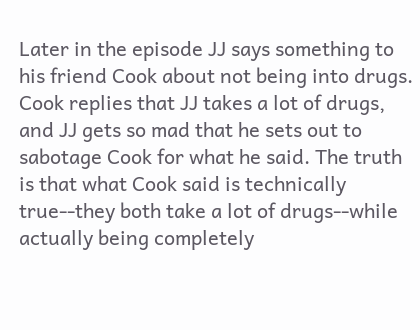Later in the episode JJ says something to his friend Cook about not being into drugs. Cook replies that JJ takes a lot of drugs, and JJ gets so mad that he sets out to sabotage Cook for what he said. The truth is that what Cook said is technically true--they both take a lot of drugs--while actually being completely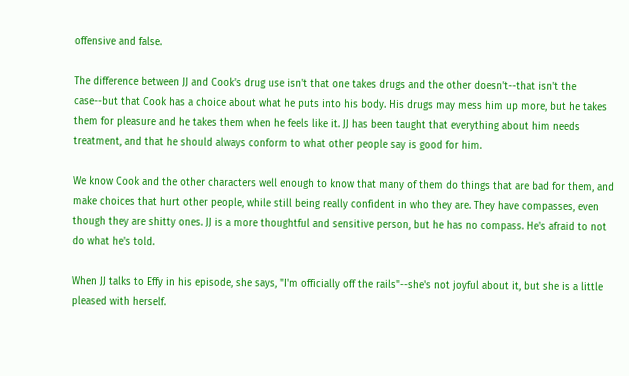offensive and false.

The difference between JJ and Cook's drug use isn't that one takes drugs and the other doesn't--that isn't the case--but that Cook has a choice about what he puts into his body. His drugs may mess him up more, but he takes them for pleasure and he takes them when he feels like it. JJ has been taught that everything about him needs treatment, and that he should always conform to what other people say is good for him.

We know Cook and the other characters well enough to know that many of them do things that are bad for them, and make choices that hurt other people, while still being really confident in who they are. They have compasses, even though they are shitty ones. JJ is a more thoughtful and sensitive person, but he has no compass. He's afraid to not do what he's told.

When JJ talks to Effy in his episode, she says, "I'm officially off the rails"--she's not joyful about it, but she is a little pleased with herself.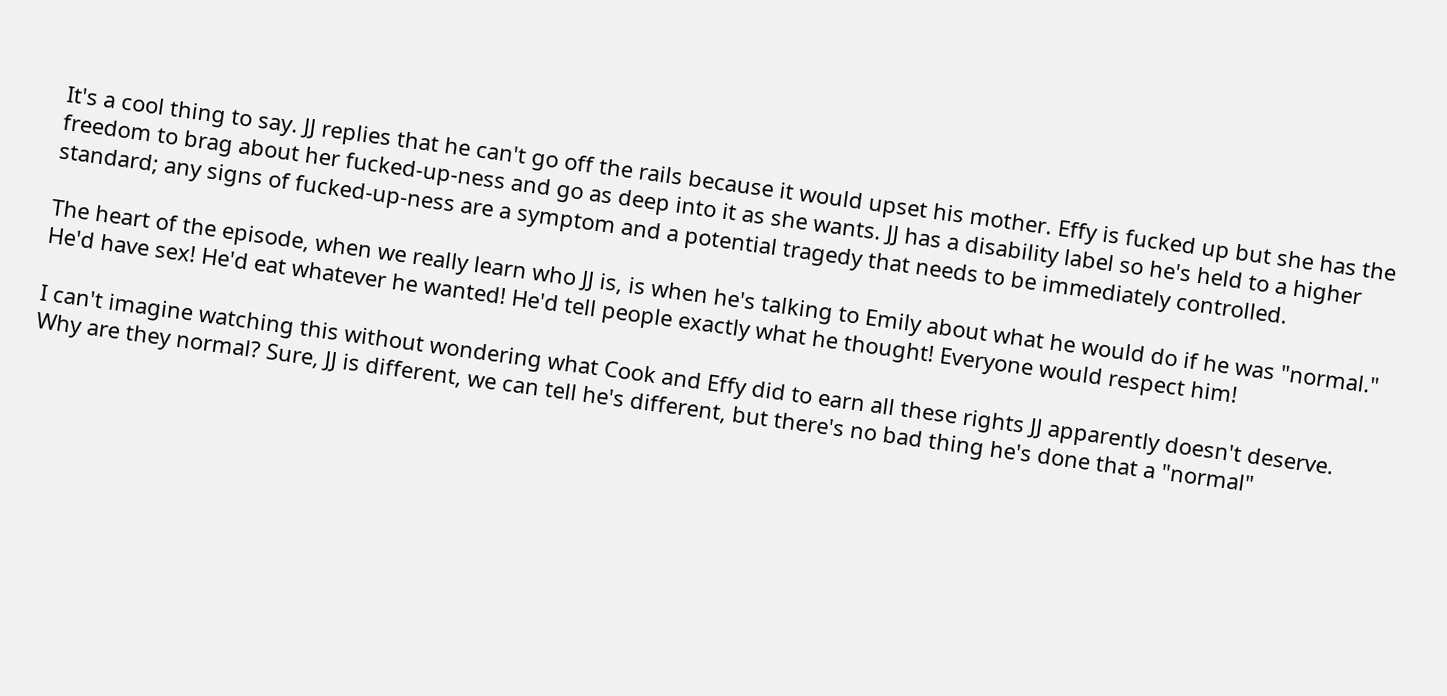It's a cool thing to say. JJ replies that he can't go off the rails because it would upset his mother. Effy is fucked up but she has the freedom to brag about her fucked-up-ness and go as deep into it as she wants. JJ has a disability label so he's held to a higher standard; any signs of fucked-up-ness are a symptom and a potential tragedy that needs to be immediately controlled.

The heart of the episode, when we really learn who JJ is, is when he's talking to Emily about what he would do if he was "normal." He'd have sex! He'd eat whatever he wanted! He'd tell people exactly what he thought! Everyone would respect him!

I can't imagine watching this without wondering what Cook and Effy did to earn all these rights JJ apparently doesn't deserve. Why are they normal? Sure, JJ is different, we can tell he's different, but there's no bad thing he's done that a "normal"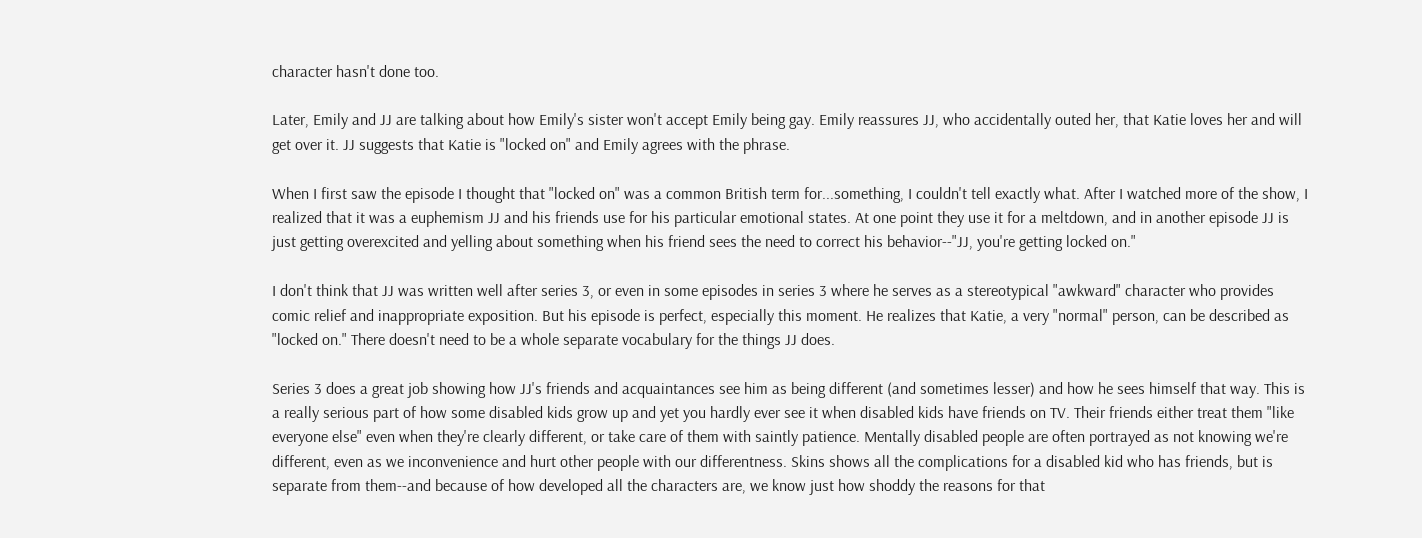character hasn't done too.

Later, Emily and JJ are talking about how Emily's sister won't accept Emily being gay. Emily reassures JJ, who accidentally outed her, that Katie loves her and will get over it. JJ suggests that Katie is "locked on" and Emily agrees with the phrase.

When I first saw the episode I thought that "locked on" was a common British term for...something, I couldn't tell exactly what. After I watched more of the show, I realized that it was a euphemism JJ and his friends use for his particular emotional states. At one point they use it for a meltdown, and in another episode JJ is just getting overexcited and yelling about something when his friend sees the need to correct his behavior--"JJ, you're getting locked on."

I don't think that JJ was written well after series 3, or even in some episodes in series 3 where he serves as a stereotypical "awkward" character who provides comic relief and inappropriate exposition. But his episode is perfect, especially this moment. He realizes that Katie, a very "normal" person, can be described as "locked on." There doesn't need to be a whole separate vocabulary for the things JJ does.

Series 3 does a great job showing how JJ's friends and acquaintances see him as being different (and sometimes lesser) and how he sees himself that way. This is a really serious part of how some disabled kids grow up and yet you hardly ever see it when disabled kids have friends on TV. Their friends either treat them "like everyone else" even when they're clearly different, or take care of them with saintly patience. Mentally disabled people are often portrayed as not knowing we're different, even as we inconvenience and hurt other people with our differentness. Skins shows all the complications for a disabled kid who has friends, but is separate from them--and because of how developed all the characters are, we know just how shoddy the reasons for that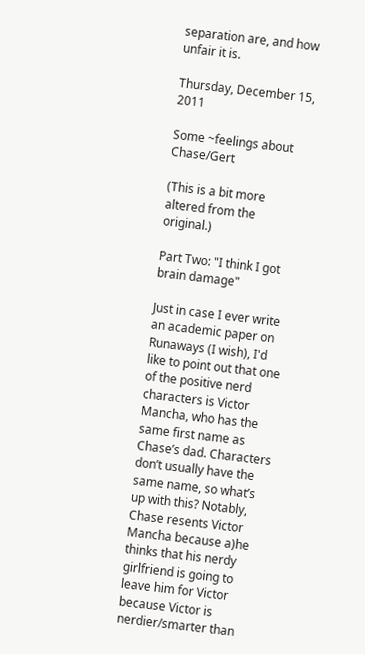separation are, and how unfair it is.

Thursday, December 15, 2011

Some ~feelings about Chase/Gert

(This is a bit more altered from the original.)

Part Two: "I think I got brain damage"

Just in case I ever write an academic paper on Runaways (I wish), I'd like to point out that one of the positive nerd characters is Victor Mancha, who has the same first name as Chase’s dad. Characters don’t usually have the same name, so what’s up with this? Notably, Chase resents Victor Mancha because a)he thinks that his nerdy girlfriend is going to leave him for Victor because Victor is nerdier/smarter than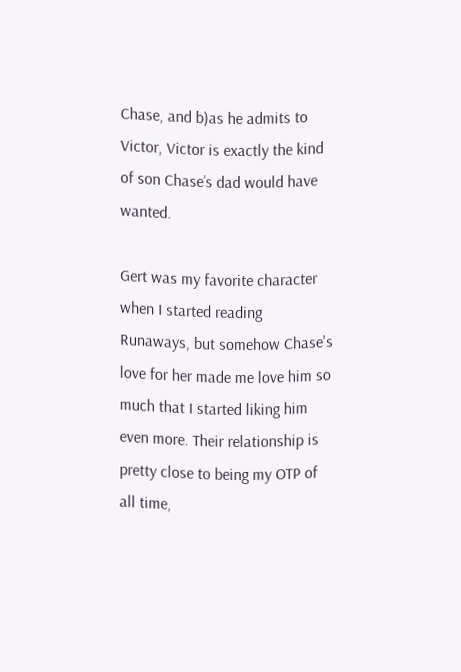Chase, and b)as he admits to Victor, Victor is exactly the kind of son Chase’s dad would have wanted.

Gert was my favorite character when I started reading Runaways, but somehow Chase's love for her made me love him so much that I started liking him even more. Their relationship is pretty close to being my OTP of all time,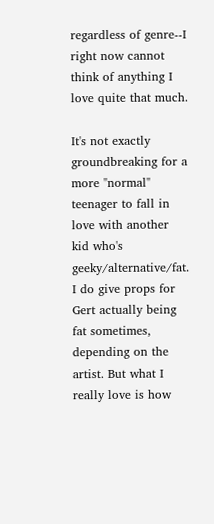regardless of genre--I right now cannot think of anything I love quite that much.

It's not exactly groundbreaking for a more "normal" teenager to fall in love with another kid who's geeky/alternative/fat. I do give props for Gert actually being fat sometimes, depending on the artist. But what I really love is how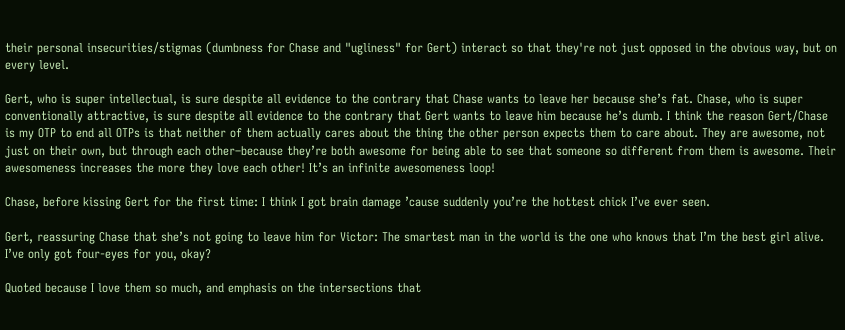their personal insecurities/stigmas (dumbness for Chase and "ugliness" for Gert) interact so that they're not just opposed in the obvious way, but on every level.

Gert, who is super intellectual, is sure despite all evidence to the contrary that Chase wants to leave her because she’s fat. Chase, who is super conventionally attractive, is sure despite all evidence to the contrary that Gert wants to leave him because he’s dumb. I think the reason Gert/Chase is my OTP to end all OTPs is that neither of them actually cares about the thing the other person expects them to care about. They are awesome, not just on their own, but through each other–because they’re both awesome for being able to see that someone so different from them is awesome. Their awesomeness increases the more they love each other! It’s an infinite awesomeness loop!

Chase, before kissing Gert for the first time: I think I got brain damage ’cause suddenly you’re the hottest chick I’ve ever seen.

Gert, reassuring Chase that she’s not going to leave him for Victor: The smartest man in the world is the one who knows that I’m the best girl alive. I’ve only got four-eyes for you, okay?

Quoted because I love them so much, and emphasis on the intersections that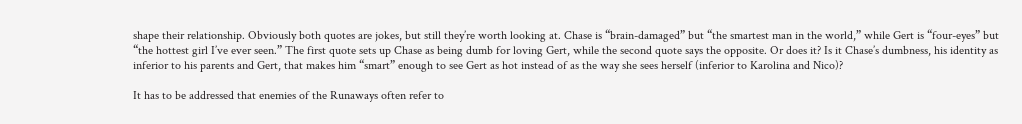shape their relationship. Obviously both quotes are jokes, but still they’re worth looking at. Chase is “brain-damaged” but “the smartest man in the world,” while Gert is “four-eyes” but “the hottest girl I’ve ever seen.” The first quote sets up Chase as being dumb for loving Gert, while the second quote says the opposite. Or does it? Is it Chase’s dumbness, his identity as inferior to his parents and Gert, that makes him “smart” enough to see Gert as hot instead of as the way she sees herself (inferior to Karolina and Nico)?

It has to be addressed that enemies of the Runaways often refer to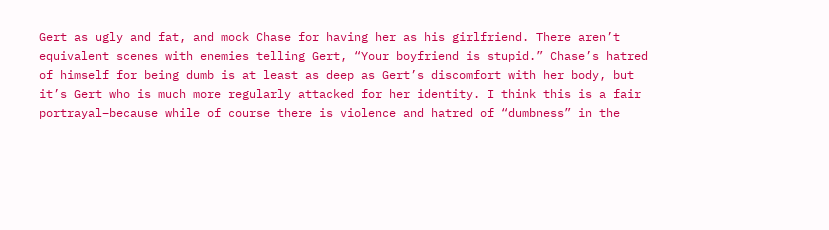Gert as ugly and fat, and mock Chase for having her as his girlfriend. There aren’t equivalent scenes with enemies telling Gert, “Your boyfriend is stupid.” Chase’s hatred of himself for being dumb is at least as deep as Gert’s discomfort with her body, but it’s Gert who is much more regularly attacked for her identity. I think this is a fair portrayal–because while of course there is violence and hatred of “dumbness” in the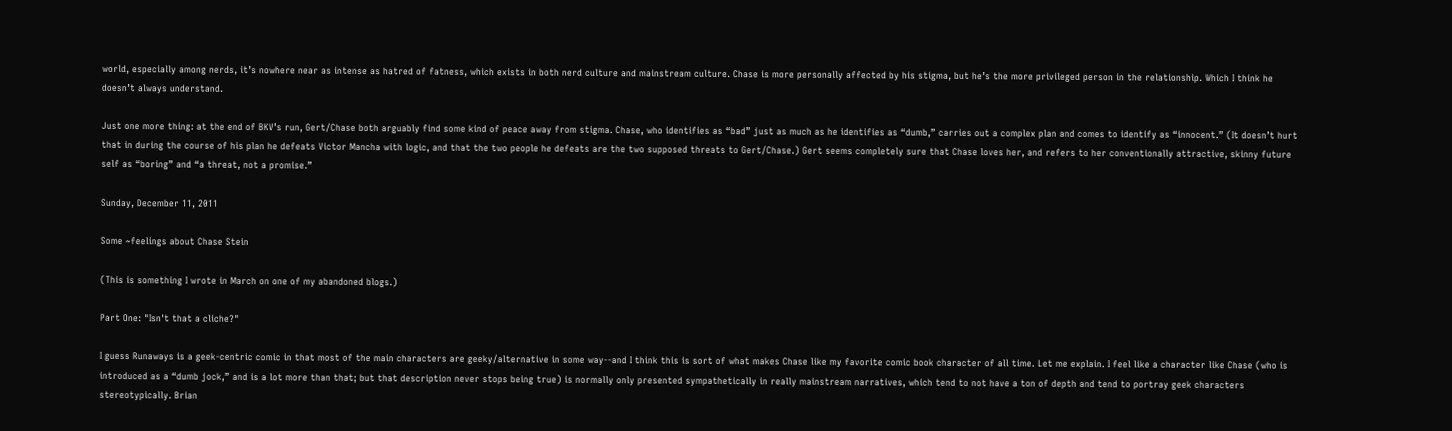world, especially among nerds, it’s nowhere near as intense as hatred of fatness, which exists in both nerd culture and mainstream culture. Chase is more personally affected by his stigma, but he’s the more privileged person in the relationship. Which I think he doesn’t always understand.

Just one more thing: at the end of BKV’s run, Gert/Chase both arguably find some kind of peace away from stigma. Chase, who identifies as “bad” just as much as he identifies as “dumb,” carries out a complex plan and comes to identify as “innocent.” (It doesn’t hurt that in during the course of his plan he defeats Victor Mancha with logic, and that the two people he defeats are the two supposed threats to Gert/Chase.) Gert seems completely sure that Chase loves her, and refers to her conventionally attractive, skinny future self as “boring” and “a threat, not a promise.”

Sunday, December 11, 2011

Some ~feelings about Chase Stein

(This is something I wrote in March on one of my abandoned blogs.)

Part One: "Isn't that a cliche?"

I guess Runaways is a geek-centric comic in that most of the main characters are geeky/alternative in some way--and I think this is sort of what makes Chase like my favorite comic book character of all time. Let me explain. I feel like a character like Chase (who is introduced as a “dumb jock,” and is a lot more than that; but that description never stops being true) is normally only presented sympathetically in really mainstream narratives, which tend to not have a ton of depth and tend to portray geek characters stereotypically. Brian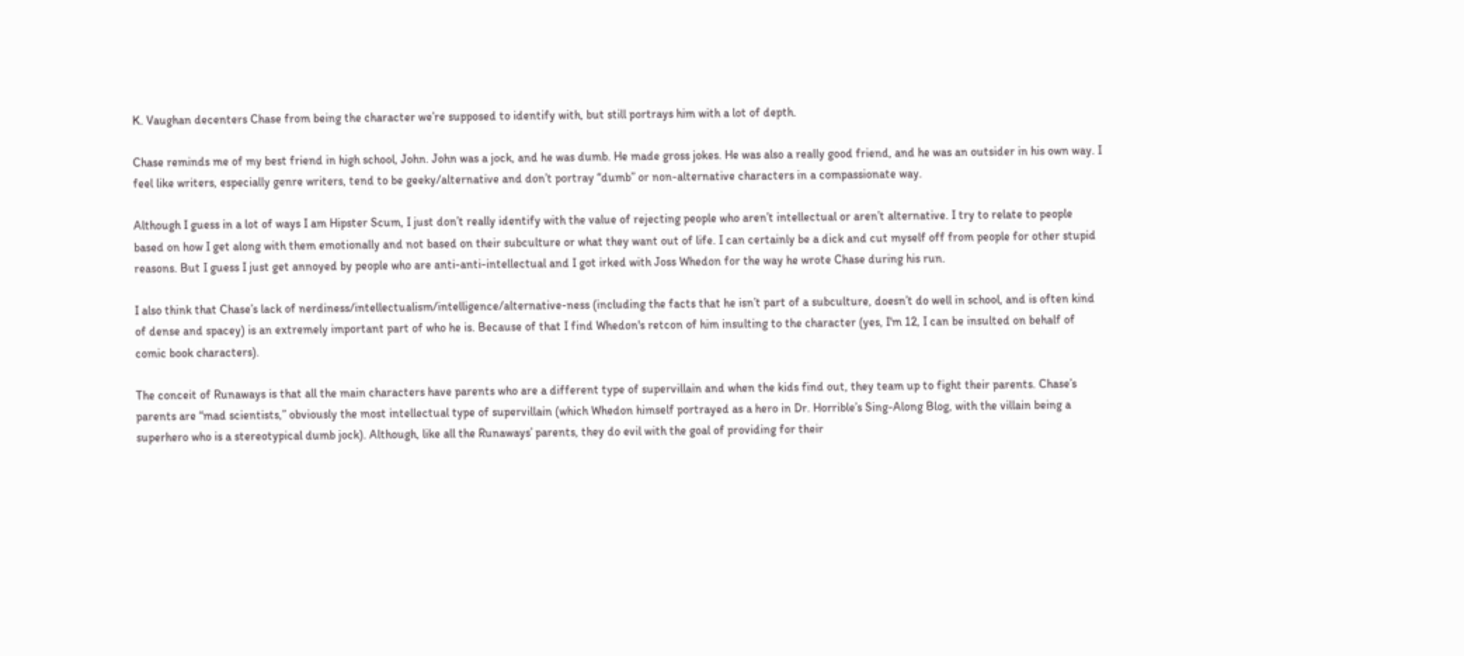K. Vaughan decenters Chase from being the character we’re supposed to identify with, but still portrays him with a lot of depth.

Chase reminds me of my best friend in high school, John. John was a jock, and he was dumb. He made gross jokes. He was also a really good friend, and he was an outsider in his own way. I feel like writers, especially genre writers, tend to be geeky/alternative and don’t portray “dumb” or non-alternative characters in a compassionate way.

Although I guess in a lot of ways I am Hipster Scum, I just don’t really identify with the value of rejecting people who aren’t intellectual or aren’t alternative. I try to relate to people based on how I get along with them emotionally and not based on their subculture or what they want out of life. I can certainly be a dick and cut myself off from people for other stupid reasons. But I guess I just get annoyed by people who are anti-anti-intellectual and I got irked with Joss Whedon for the way he wrote Chase during his run.

I also think that Chase’s lack of nerdiness/intellectualism/intelligence/alternative-ness (including the facts that he isn’t part of a subculture, doesn’t do well in school, and is often kind of dense and spacey) is an extremely important part of who he is. Because of that I find Whedon's retcon of him insulting to the character (yes, I'm 12, I can be insulted on behalf of comic book characters).

The conceit of Runaways is that all the main characters have parents who are a different type of supervillain and when the kids find out, they team up to fight their parents. Chase’s parents are “mad scientists,” obviously the most intellectual type of supervillain (which Whedon himself portrayed as a hero in Dr. Horrible’s Sing-Along Blog, with the villain being a superhero who is a stereotypical dumb jock). Although, like all the Runaways’ parents, they do evil with the goal of providing for their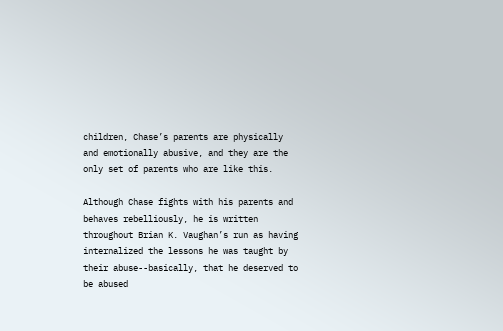children, Chase’s parents are physically and emotionally abusive, and they are the only set of parents who are like this.

Although Chase fights with his parents and behaves rebelliously, he is written throughout Brian K. Vaughan’s run as having internalized the lessons he was taught by their abuse--basically, that he deserved to be abused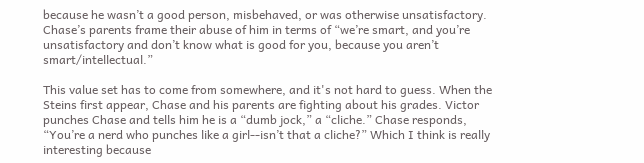because he wasn’t a good person, misbehaved, or was otherwise unsatisfactory. Chase’s parents frame their abuse of him in terms of “we’re smart, and you’re unsatisfactory and don’t know what is good for you, because you aren’t smart/intellectual.”

This value set has to come from somewhere, and it's not hard to guess. When the Steins first appear, Chase and his parents are fighting about his grades. Victor punches Chase and tells him he is a “dumb jock,” a “cliche.” Chase responds, “You’re a nerd who punches like a girl--isn’t that a cliche?” Which I think is really interesting because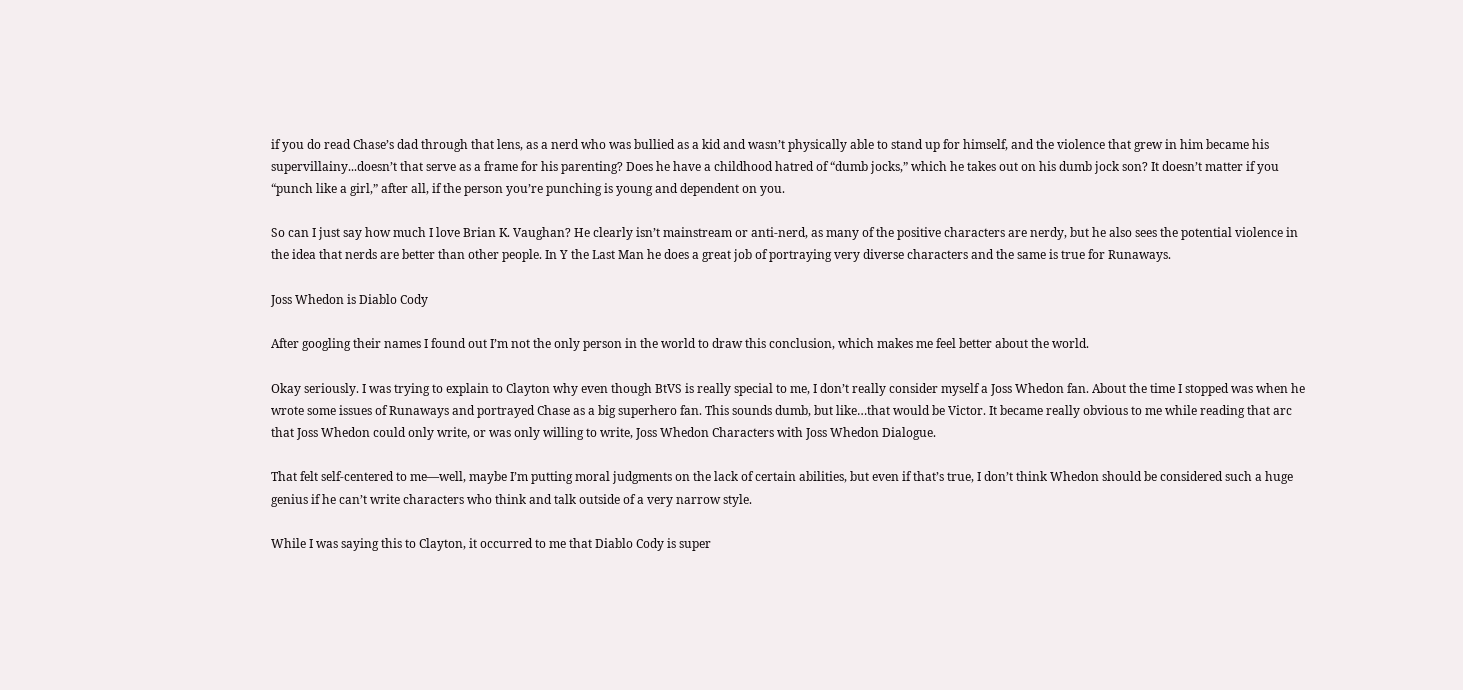if you do read Chase’s dad through that lens, as a nerd who was bullied as a kid and wasn’t physically able to stand up for himself, and the violence that grew in him became his supervillainy...doesn’t that serve as a frame for his parenting? Does he have a childhood hatred of “dumb jocks,” which he takes out on his dumb jock son? It doesn’t matter if you “punch like a girl,” after all, if the person you’re punching is young and dependent on you.

So can I just say how much I love Brian K. Vaughan? He clearly isn’t mainstream or anti-nerd, as many of the positive characters are nerdy, but he also sees the potential violence in the idea that nerds are better than other people. In Y the Last Man he does a great job of portraying very diverse characters and the same is true for Runaways.

Joss Whedon is Diablo Cody

After googling their names I found out I’m not the only person in the world to draw this conclusion, which makes me feel better about the world.

Okay seriously. I was trying to explain to Clayton why even though BtVS is really special to me, I don’t really consider myself a Joss Whedon fan. About the time I stopped was when he wrote some issues of Runaways and portrayed Chase as a big superhero fan. This sounds dumb, but like…that would be Victor. It became really obvious to me while reading that arc that Joss Whedon could only write, or was only willing to write, Joss Whedon Characters with Joss Whedon Dialogue.

That felt self-centered to me—well, maybe I’m putting moral judgments on the lack of certain abilities, but even if that’s true, I don’t think Whedon should be considered such a huge genius if he can’t write characters who think and talk outside of a very narrow style.

While I was saying this to Clayton, it occurred to me that Diablo Cody is super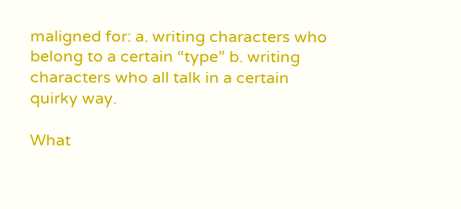maligned for: a. writing characters who belong to a certain “type” b. writing characters who all talk in a certain quirky way.

What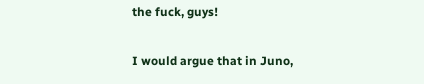the fuck, guys!

I would argue that in Juno,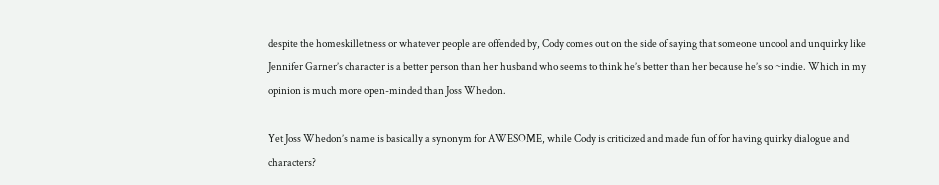despite the homeskilletness or whatever people are offended by, Cody comes out on the side of saying that someone uncool and unquirky like Jennifer Garner’s character is a better person than her husband who seems to think he’s better than her because he’s so ~indie. Which in my opinion is much more open-minded than Joss Whedon.

Yet Joss Whedon’s name is basically a synonym for AWESOME, while Cody is criticized and made fun of for having quirky dialogue and characters?